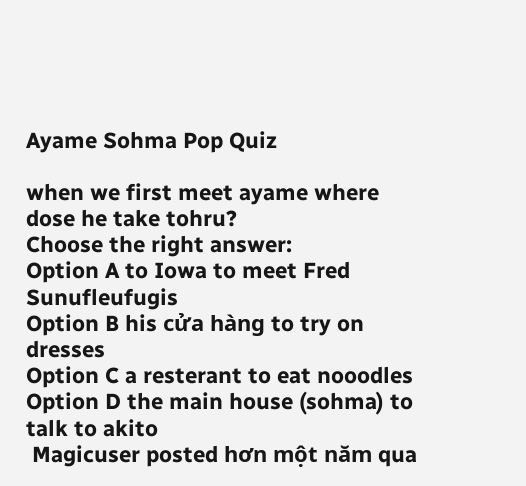Ayame Sohma Pop Quiz

when we first meet ayame where dose he take tohru?
Choose the right answer:
Option A to Iowa to meet Fred Sunufleufugis
Option B his cửa hàng to try on dresses
Option C a resterant to eat nooodles
Option D the main house (sohma) to talk to akito
 Magicuser posted hơn một năm qua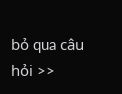bỏ qua câu hỏi >>